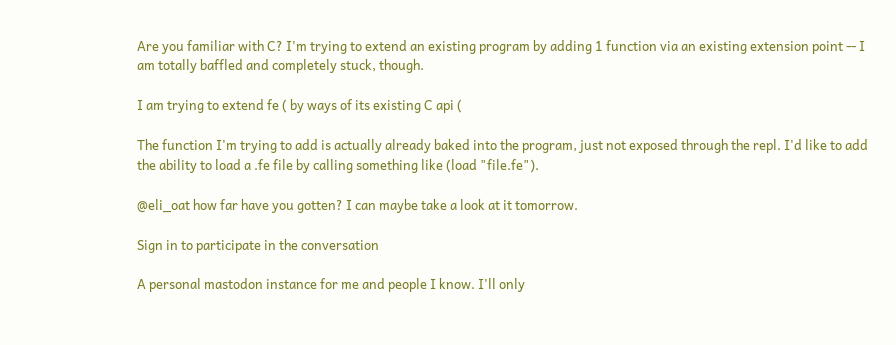Are you familiar with C? I'm trying to extend an existing program by adding 1 function via an existing extension point -- I am totally baffled and completely stuck, though.

I am trying to extend fe ( by ways of its existing C api (

The function I'm trying to add is actually already baked into the program, just not exposed through the repl. I'd like to add the ability to load a .fe file by calling something like (load "file.fe").

@eli_oat how far have you gotten? I can maybe take a look at it tomorrow.

Sign in to participate in the conversation

A personal mastodon instance for me and people I know. I'll only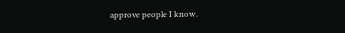approve people I know.